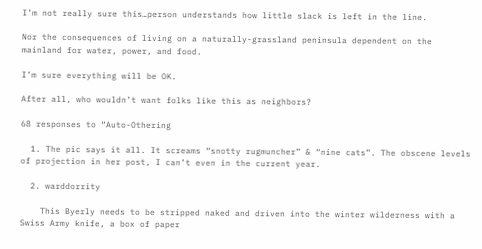I’m not really sure this…person understands how little slack is left in the line.

Nor the consequences of living on a naturally-grassland peninsula dependent on the mainland for water, power, and food.

I’m sure everything will be OK.

After all, who wouldn’t want folks like this as neighbors?

68 responses to “Auto-Othering

  1. The pic says it all. It screams “snotty rugmuncher” & “nine cats”. The obscene levels of projection in her post, I can’t even in the current year.

  2. warddorrity

    This Byerly needs to be stripped naked and driven into the winter wilderness with a Swiss Army knife, a box of paper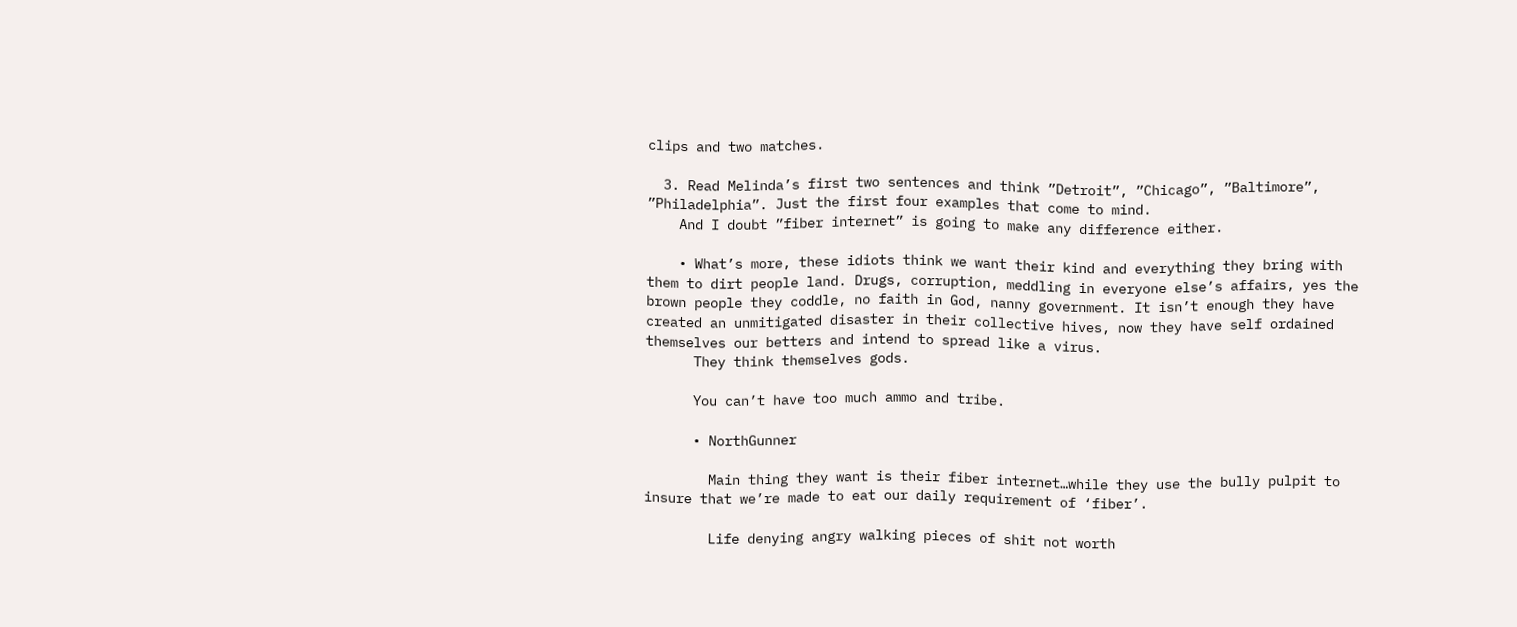clips and two matches.

  3. Read Melinda’s first two sentences and think ”Detroit”, ”Chicago”, ”Baltimore”, ”Philadelphia”. Just the first four examples that come to mind.
    And I doubt ”fiber internet” is going to make any difference either.

    • What’s more, these idiots think we want their kind and everything they bring with them to dirt people land. Drugs, corruption, meddling in everyone else’s affairs, yes the brown people they coddle, no faith in God, nanny government. It isn’t enough they have created an unmitigated disaster in their collective hives, now they have self ordained themselves our betters and intend to spread like a virus.
      They think themselves gods.

      You can’t have too much ammo and tribe.

      • NorthGunner

        Main thing they want is their fiber internet…while they use the bully pulpit to insure that we’re made to eat our daily requirement of ‘fiber’.

        Life denying angry walking pieces of shit not worth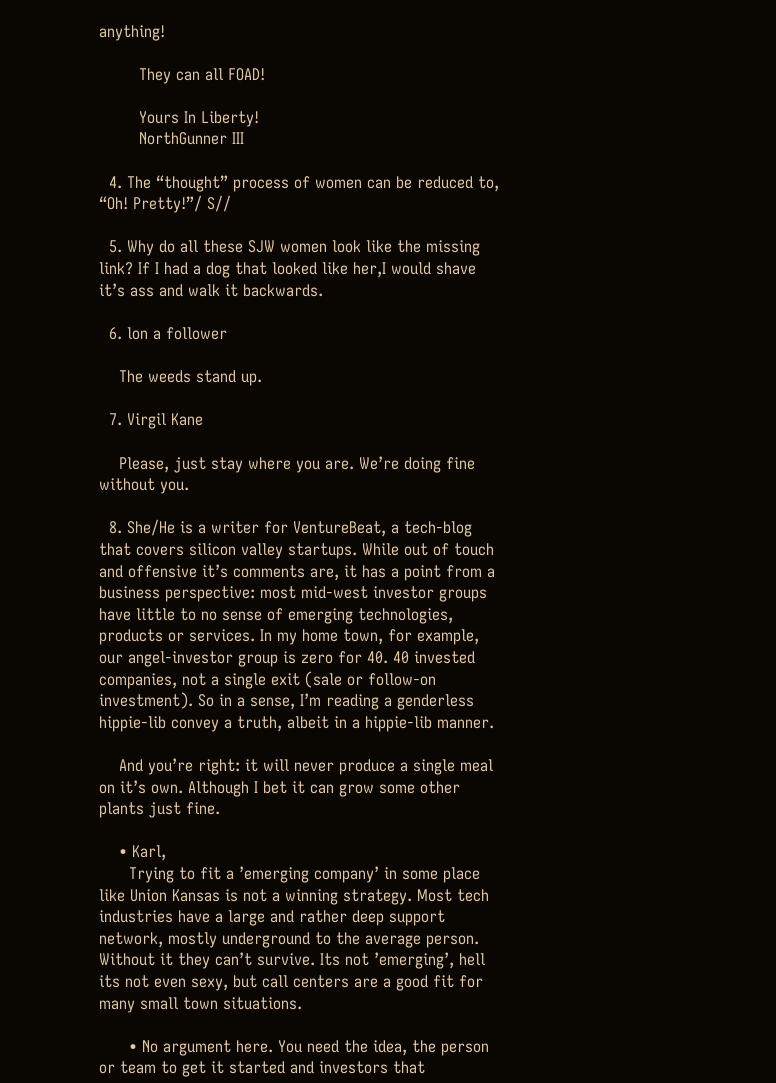anything!

        They can all FOAD!

        Yours In Liberty!
        NorthGunner III

  4. The “thought” process of women can be reduced to, “Oh! Pretty!”/ S//

  5. Why do all these SJW women look like the missing link? If I had a dog that looked like her,I would shave it’s ass and walk it backwards.

  6. lon a follower

    The weeds stand up.

  7. Virgil Kane

    Please, just stay where you are. We’re doing fine without you.

  8. She/He is a writer for VentureBeat, a tech-blog that covers silicon valley startups. While out of touch and offensive it’s comments are, it has a point from a business perspective: most mid-west investor groups have little to no sense of emerging technologies, products or services. In my home town, for example, our angel-investor group is zero for 40. 40 invested companies, not a single exit (sale or follow-on investment). So in a sense, I’m reading a genderless hippie-lib convey a truth, albeit in a hippie-lib manner.

    And you’re right: it will never produce a single meal on it’s own. Although I bet it can grow some other plants just fine.

    • Karl,
      Trying to fit a ’emerging company’ in some place like Union Kansas is not a winning strategy. Most tech industries have a large and rather deep support network, mostly underground to the average person. Without it they can’t survive. Its not ’emerging’, hell its not even sexy, but call centers are a good fit for many small town situations.

      • No argument here. You need the idea, the person or team to get it started and investors that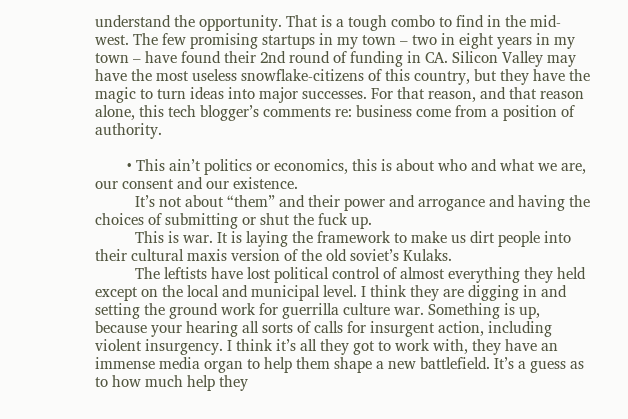understand the opportunity. That is a tough combo to find in the mid-west. The few promising startups in my town – two in eight years in my town – have found their 2nd round of funding in CA. Silicon Valley may have the most useless snowflake-citizens of this country, but they have the magic to turn ideas into major successes. For that reason, and that reason alone, this tech blogger’s comments re: business come from a position of authority.

        • This ain’t politics or economics, this is about who and what we are, our consent and our existence.
          It’s not about “them” and their power and arrogance and having the choices of submitting or shut the fuck up.
          This is war. It is laying the framework to make us dirt people into their cultural maxis version of the old soviet’s Kulaks.
          The leftists have lost political control of almost everything they held except on the local and municipal level. I think they are digging in and setting the ground work for guerrilla culture war. Something is up, because your hearing all sorts of calls for insurgent action, including violent insurgency. I think it’s all they got to work with, they have an immense media organ to help them shape a new battlefield. It’s a guess as to how much help they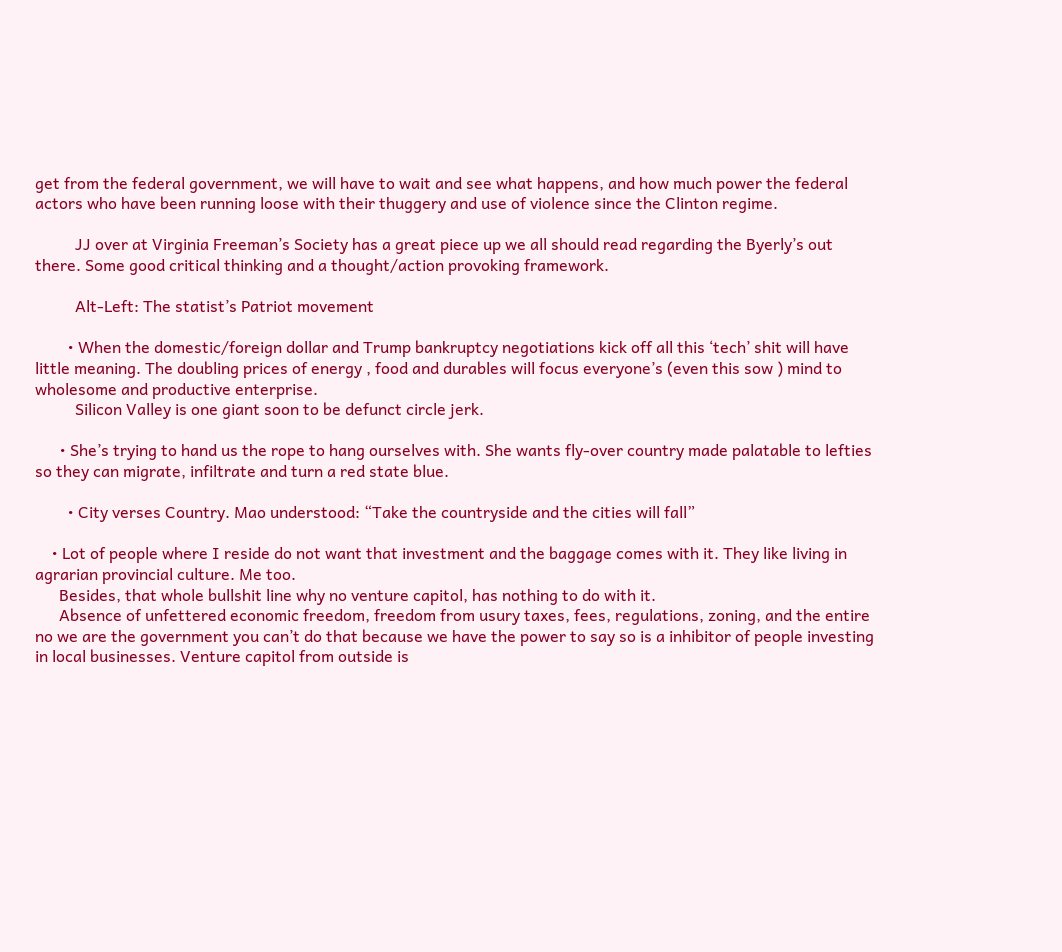get from the federal government, we will have to wait and see what happens, and how much power the federal actors who have been running loose with their thuggery and use of violence since the Clinton regime.

          JJ over at Virginia Freeman’s Society has a great piece up we all should read regarding the Byerly’s out there. Some good critical thinking and a thought/action provoking framework.

          Alt-Left: The statist’s Patriot movement

        • When the domestic/foreign dollar and Trump bankruptcy negotiations kick off all this ‘tech’ shit will have little meaning. The doubling prices of energy , food and durables will focus everyone’s (even this sow ) mind to wholesome and productive enterprise.
          Silicon Valley is one giant soon to be defunct circle jerk.

      • She’s trying to hand us the rope to hang ourselves with. She wants fly-over country made palatable to lefties so they can migrate, infiltrate and turn a red state blue.

        • City verses Country. Mao understood: “Take the countryside and the cities will fall”

    • Lot of people where I reside do not want that investment and the baggage comes with it. They like living in agrarian provincial culture. Me too.
      Besides, that whole bullshit line why no venture capitol, has nothing to do with it.
      Absence of unfettered economic freedom, freedom from usury taxes, fees, regulations, zoning, and the entire no we are the government you can’t do that because we have the power to say so is a inhibitor of people investing in local businesses. Venture capitol from outside is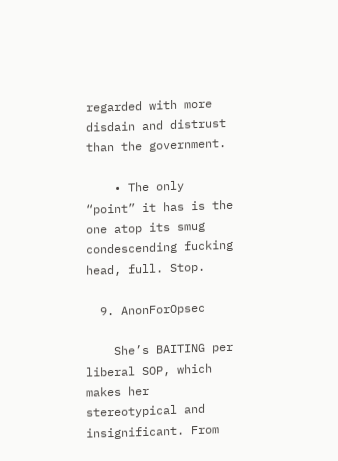regarded with more disdain and distrust than the government.

    • The only “point” it has is the one atop its smug condescending fucking head, full. Stop.

  9. AnonForOpsec

    She’s BAITING per liberal SOP, which makes her stereotypical and insignificant. From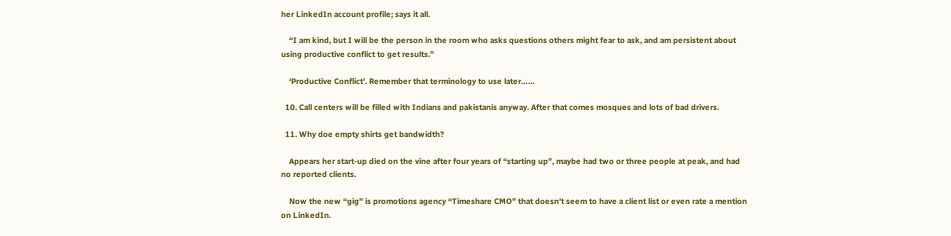her LinkedIn account profile; says it all.

    “I am kind, but I will be the person in the room who asks questions others might fear to ask, and am persistent about using productive conflict to get results.”

    ‘Productive Conflict’. Remember that terminology to use later……

  10. Call centers will be filled with Indians and pakistanis anyway. After that comes mosques and lots of bad drivers.

  11. Why doe empty shirts get bandwidth?

    Appears her start-up died on the vine after four years of “starting up”, maybe had two or three people at peak, and had no reported clients.

    Now the new “gig” is promotions agency “Timeshare CMO” that doesn’t seem to have a client list or even rate a mention on LinkedIn.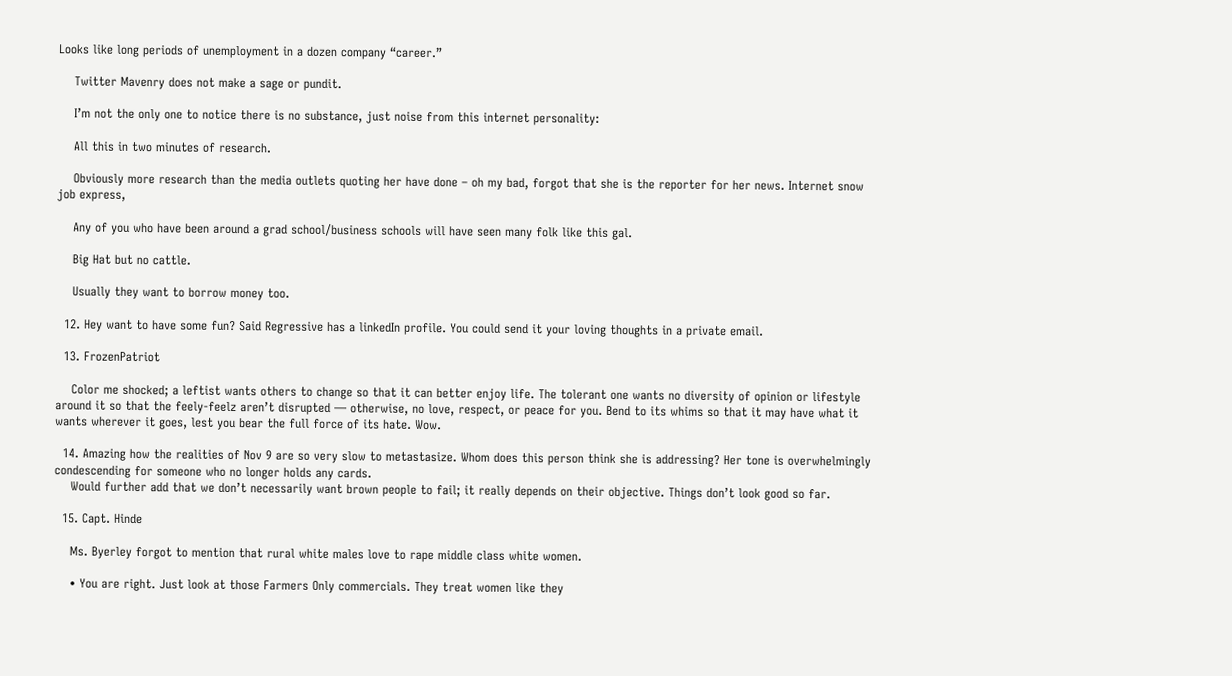Looks like long periods of unemployment in a dozen company “career.”

    Twitter Mavenry does not make a sage or pundit.

    I’m not the only one to notice there is no substance, just noise from this internet personality:

    All this in two minutes of research.

    Obviously more research than the media outlets quoting her have done – oh my bad, forgot that she is the reporter for her news. Internet snow job express,

    Any of you who have been around a grad school/business schools will have seen many folk like this gal.

    Big Hat but no cattle.

    Usually they want to borrow money too.

  12. Hey want to have some fun? Said Regressive has a linkedIn profile. You could send it your loving thoughts in a private email.

  13. FrozenPatriot

    Color me shocked; a leftist wants others to change so that it can better enjoy life. The tolerant one wants no diversity of opinion or lifestyle around it so that the feely-feelz aren’t disrupted — otherwise, no love, respect, or peace for you. Bend to its whims so that it may have what it wants wherever it goes, lest you bear the full force of its hate. Wow.

  14. Amazing how the realities of Nov 9 are so very slow to metastasize. Whom does this person think she is addressing? Her tone is overwhelmingly condescending for someone who no longer holds any cards.
    Would further add that we don’t necessarily want brown people to fail; it really depends on their objective. Things don’t look good so far.

  15. Capt. Hinde

    Ms. Byerley forgot to mention that rural white males love to rape middle class white women.

    • You are right. Just look at those Farmers Only commercials. They treat women like they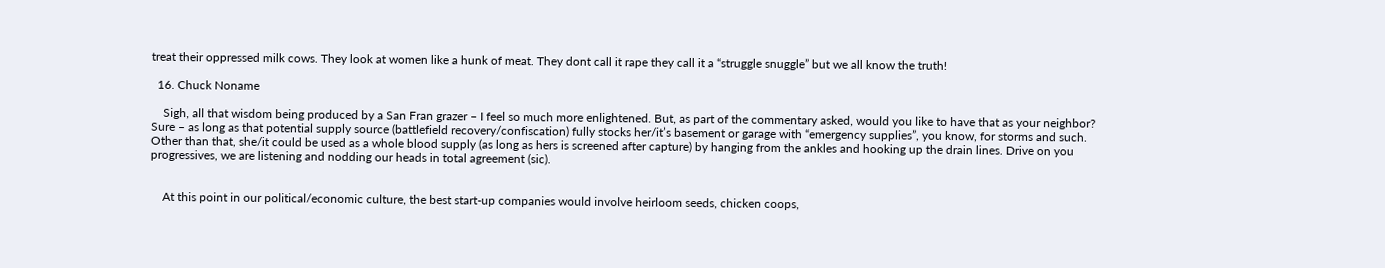treat their oppressed milk cows. They look at women like a hunk of meat. They dont call it rape they call it a “struggle snuggle” but we all know the truth!

  16. Chuck Noname

    Sigh, all that wisdom being produced by a San Fran grazer – I feel so much more enlightened. But, as part of the commentary asked, would you like to have that as your neighbor? Sure – as long as that potential supply source (battlefield recovery/confiscation) fully stocks her/it’s basement or garage with “emergency supplies”, you know, for storms and such. Other than that, she/it could be used as a whole blood supply (as long as hers is screened after capture) by hanging from the ankles and hooking up the drain lines. Drive on you progressives, we are listening and nodding our heads in total agreement (sic).


    At this point in our political/economic culture, the best start-up companies would involve heirloom seeds, chicken coops,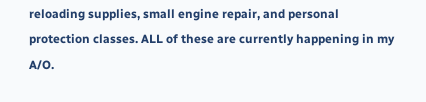reloading supplies, small engine repair, and personal protection classes. ALL of these are currently happening in my A/O.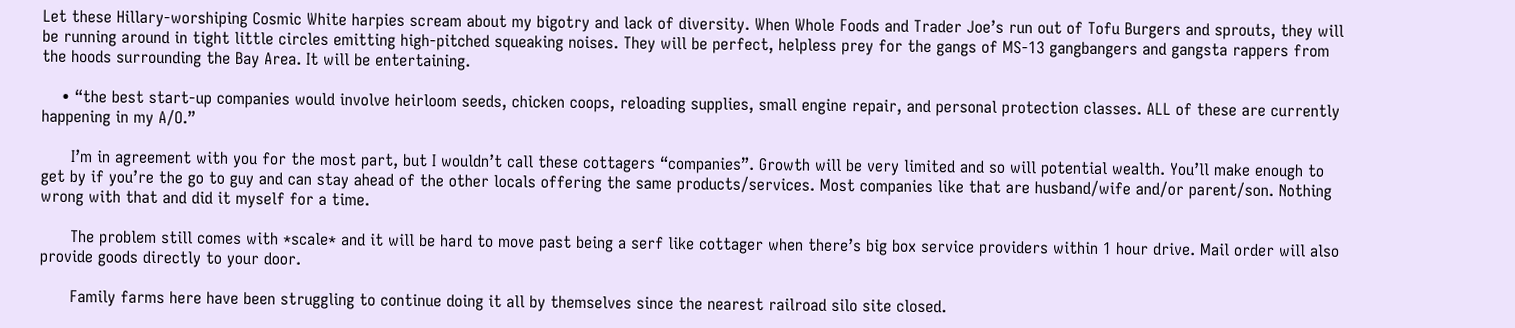Let these Hillary-worshiping Cosmic White harpies scream about my bigotry and lack of diversity. When Whole Foods and Trader Joe’s run out of Tofu Burgers and sprouts, they will be running around in tight little circles emitting high-pitched squeaking noises. They will be perfect, helpless prey for the gangs of MS-13 gangbangers and gangsta rappers from the hoods surrounding the Bay Area. It will be entertaining.

    • “the best start-up companies would involve heirloom seeds, chicken coops, reloading supplies, small engine repair, and personal protection classes. ALL of these are currently happening in my A/O.”

      I’m in agreement with you for the most part, but I wouldn’t call these cottagers “companies”. Growth will be very limited and so will potential wealth. You’ll make enough to get by if you’re the go to guy and can stay ahead of the other locals offering the same products/services. Most companies like that are husband/wife and/or parent/son. Nothing wrong with that and did it myself for a time.

      The problem still comes with *scale* and it will be hard to move past being a serf like cottager when there’s big box service providers within 1 hour drive. Mail order will also provide goods directly to your door.

      Family farms here have been struggling to continue doing it all by themselves since the nearest railroad silo site closed.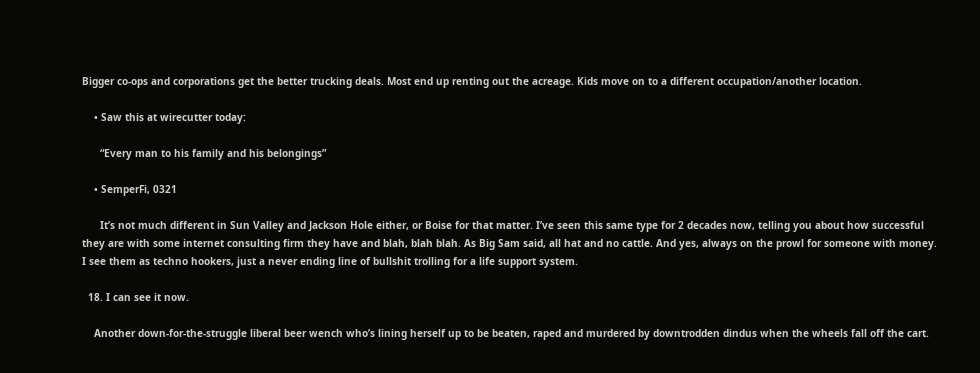Bigger co-ops and corporations get the better trucking deals. Most end up renting out the acreage. Kids move on to a different occupation/another location.

    • Saw this at wirecutter today:

      “Every man to his family and his belongings”

    • SemperFi, 0321

      It’s not much different in Sun Valley and Jackson Hole either, or Boise for that matter. I’ve seen this same type for 2 decades now, telling you about how successful they are with some internet consulting firm they have and blah, blah blah. As Big Sam said, all hat and no cattle. And yes, always on the prowl for someone with money. I see them as techno hookers, just a never ending line of bullshit trolling for a life support system.

  18. I can see it now.

    Another down-for-the-struggle liberal beer wench who’s lining herself up to be beaten, raped and murdered by downtrodden dindus when the wheels fall off the cart.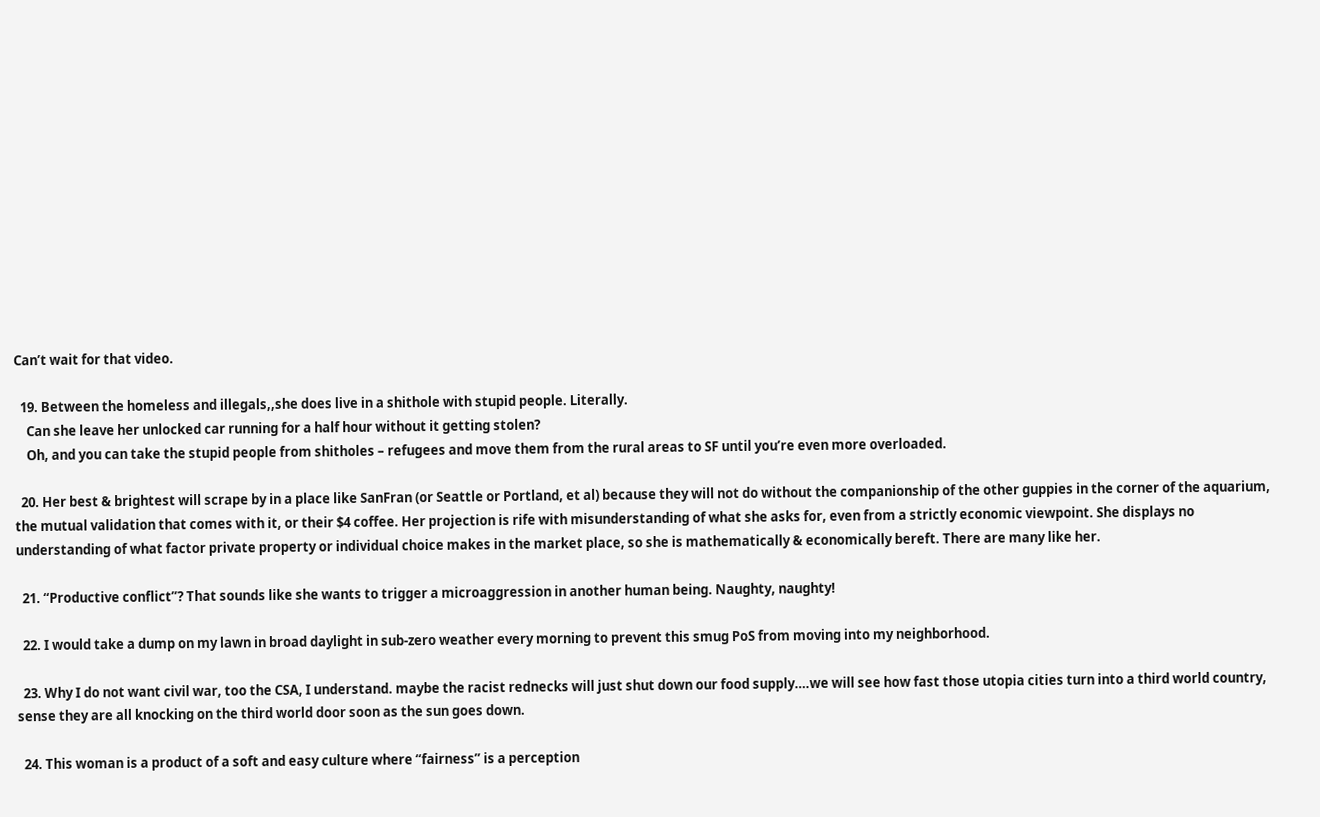Can’t wait for that video.

  19. Between the homeless and illegals,,she does live in a shithole with stupid people. Literally.
    Can she leave her unlocked car running for a half hour without it getting stolen?
    Oh, and you can take the stupid people from shitholes – refugees and move them from the rural areas to SF until you’re even more overloaded.

  20. Her best & brightest will scrape by in a place like SanFran (or Seattle or Portland, et al) because they will not do without the companionship of the other guppies in the corner of the aquarium, the mutual validation that comes with it, or their $4 coffee. Her projection is rife with misunderstanding of what she asks for, even from a strictly economic viewpoint. She displays no understanding of what factor private property or individual choice makes in the market place, so she is mathematically & economically bereft. There are many like her.

  21. “Productive conflict”? That sounds like she wants to trigger a microaggression in another human being. Naughty, naughty!

  22. I would take a dump on my lawn in broad daylight in sub-zero weather every morning to prevent this smug PoS from moving into my neighborhood.

  23. Why I do not want civil war, too the CSA, I understand. maybe the racist rednecks will just shut down our food supply….we will see how fast those utopia cities turn into a third world country, sense they are all knocking on the third world door soon as the sun goes down.

  24. This woman is a product of a soft and easy culture where “fairness” is a perception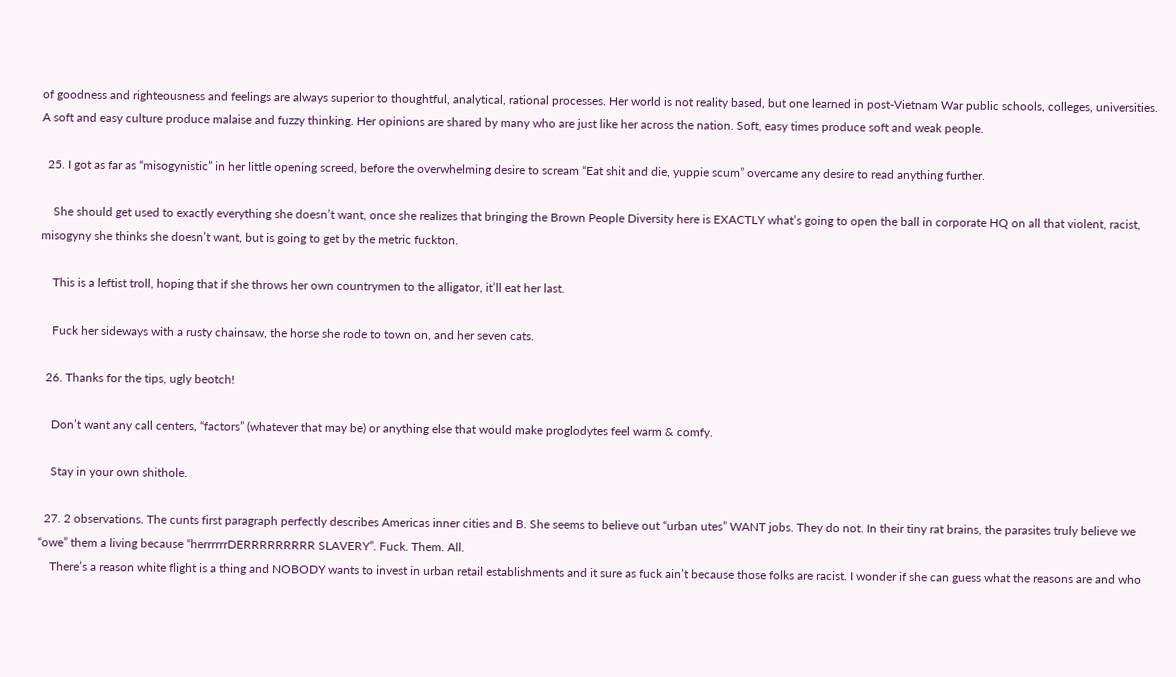of goodness and righteousness and feelings are always superior to thoughtful, analytical, rational processes. Her world is not reality based, but one learned in post-Vietnam War public schools, colleges, universities. A soft and easy culture produce malaise and fuzzy thinking. Her opinions are shared by many who are just like her across the nation. Soft, easy times produce soft and weak people.

  25. I got as far as “misogynistic” in her little opening screed, before the overwhelming desire to scream “Eat shit and die, yuppie scum” overcame any desire to read anything further.

    She should get used to exactly everything she doesn’t want, once she realizes that bringing the Brown People Diversity here is EXACTLY what’s going to open the ball in corporate HQ on all that violent, racist, misogyny she thinks she doesn’t want, but is going to get by the metric fuckton.

    This is a leftist troll, hoping that if she throws her own countrymen to the alligator, it’ll eat her last.

    Fuck her sideways with a rusty chainsaw, the horse she rode to town on, and her seven cats.

  26. Thanks for the tips, ugly beotch!

    Don’t want any call centers, “factors” (whatever that may be) or anything else that would make proglodytes feel warm & comfy.

    Stay in your own shithole.

  27. 2 observations. The cunts first paragraph perfectly describes Americas inner cities and B. She seems to believe out “urban utes” WANT jobs. They do not. In their tiny rat brains, the parasites truly believe we “owe” them a living because “herrrrrrDERRRRRRRRR SLAVERY”. Fuck. Them. All.
    There’s a reason white flight is a thing and NOBODY wants to invest in urban retail establishments and it sure as fuck ain’t because those folks are racist. I wonder if she can guess what the reasons are and who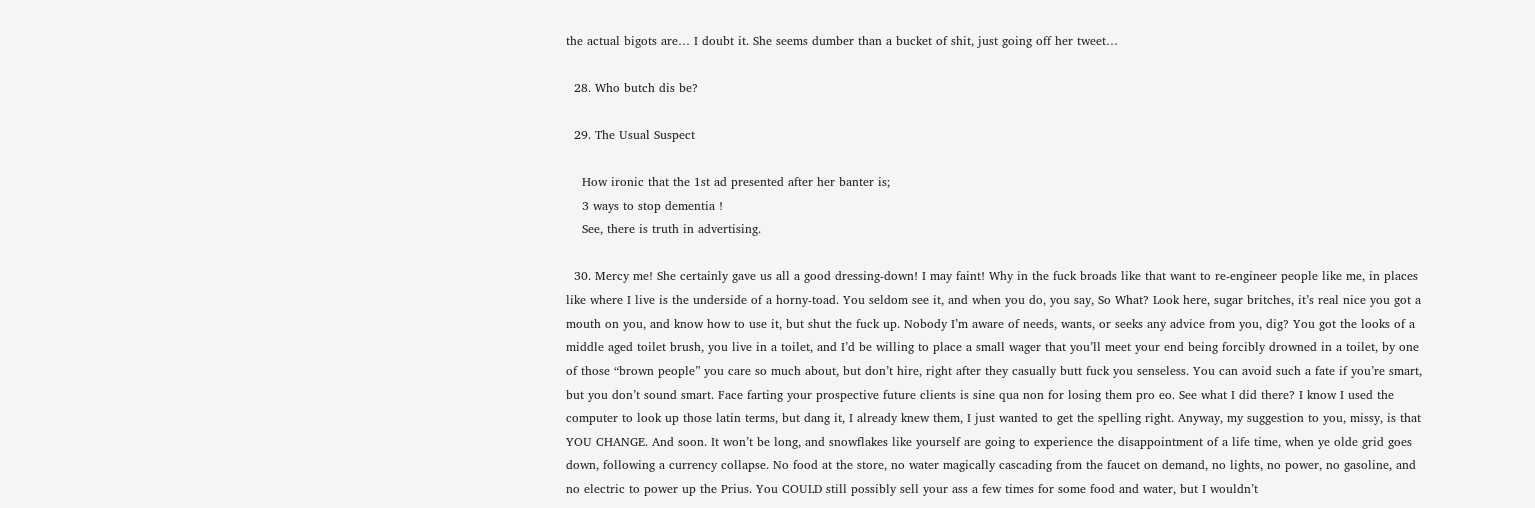the actual bigots are… I doubt it. She seems dumber than a bucket of shit, just going off her tweet…

  28. Who butch dis be?

  29. The Usual Suspect

    How ironic that the 1st ad presented after her banter is;
    3 ways to stop dementia !
    See, there is truth in advertising.

  30. Mercy me! She certainly gave us all a good dressing-down! I may faint! Why in the fuck broads like that want to re-engineer people like me, in places like where I live is the underside of a horny-toad. You seldom see it, and when you do, you say, So What? Look here, sugar britches, it’s real nice you got a mouth on you, and know how to use it, but shut the fuck up. Nobody I’m aware of needs, wants, or seeks any advice from you, dig? You got the looks of a middle aged toilet brush, you live in a toilet, and I’d be willing to place a small wager that you’ll meet your end being forcibly drowned in a toilet, by one of those “brown people” you care so much about, but don’t hire, right after they casually butt fuck you senseless. You can avoid such a fate if you’re smart, but you don’t sound smart. Face farting your prospective future clients is sine qua non for losing them pro eo. See what I did there? I know I used the computer to look up those latin terms, but dang it, I already knew them, I just wanted to get the spelling right. Anyway, my suggestion to you, missy, is that YOU CHANGE. And soon. It won’t be long, and snowflakes like yourself are going to experience the disappointment of a life time, when ye olde grid goes down, following a currency collapse. No food at the store, no water magically cascading from the faucet on demand, no lights, no power, no gasoline, and no electric to power up the Prius. You COULD still possibly sell your ass a few times for some food and water, but I wouldn’t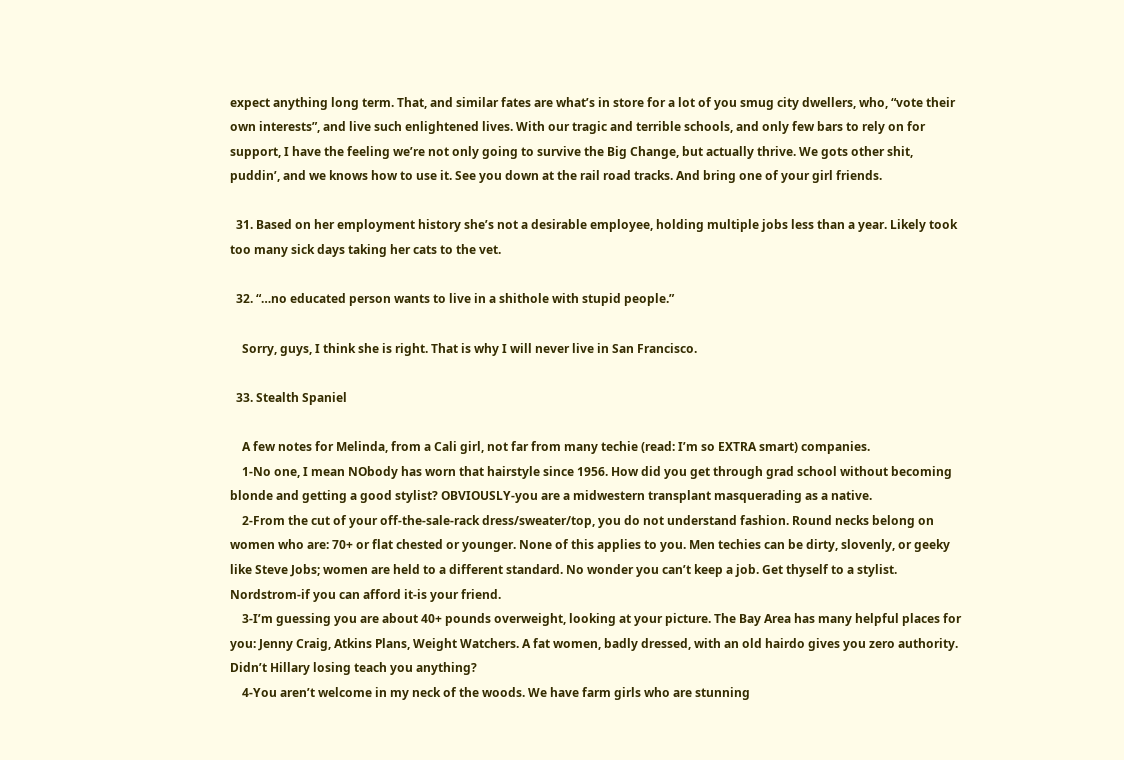expect anything long term. That, and similar fates are what’s in store for a lot of you smug city dwellers, who, “vote their own interests”, and live such enlightened lives. With our tragic and terrible schools, and only few bars to rely on for support, I have the feeling we’re not only going to survive the Big Change, but actually thrive. We gots other shit, puddin’, and we knows how to use it. See you down at the rail road tracks. And bring one of your girl friends.

  31. Based on her employment history she’s not a desirable employee, holding multiple jobs less than a year. Likely took too many sick days taking her cats to the vet.

  32. “…no educated person wants to live in a shithole with stupid people.”

    Sorry, guys, I think she is right. That is why I will never live in San Francisco.

  33. Stealth Spaniel

    A few notes for Melinda, from a Cali girl, not far from many techie (read: I’m so EXTRA smart) companies.
    1-No one, I mean NObody has worn that hairstyle since 1956. How did you get through grad school without becoming blonde and getting a good stylist? OBVIOUSLY-you are a midwestern transplant masquerading as a native.
    2-From the cut of your off-the-sale-rack dress/sweater/top, you do not understand fashion. Round necks belong on women who are: 70+ or flat chested or younger. None of this applies to you. Men techies can be dirty, slovenly, or geeky like Steve Jobs; women are held to a different standard. No wonder you can’t keep a job. Get thyself to a stylist. Nordstrom-if you can afford it-is your friend.
    3-I’m guessing you are about 40+ pounds overweight, looking at your picture. The Bay Area has many helpful places for you: Jenny Craig, Atkins Plans, Weight Watchers. A fat women, badly dressed, with an old hairdo gives you zero authority. Didn’t Hillary losing teach you anything?
    4-You aren’t welcome in my neck of the woods. We have farm girls who are stunning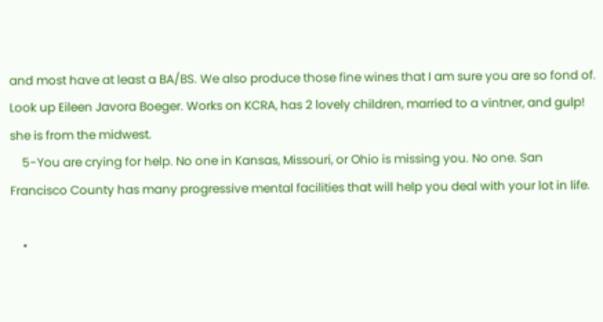and most have at least a BA/BS. We also produce those fine wines that I am sure you are so fond of. Look up Eileen Javora Boeger. Works on KCRA, has 2 lovely children, married to a vintner, and gulp! she is from the midwest.
    5-You are crying for help. No one in Kansas, Missouri, or Ohio is missing you. No one. San Francisco County has many progressive mental facilities that will help you deal with your lot in life.

    •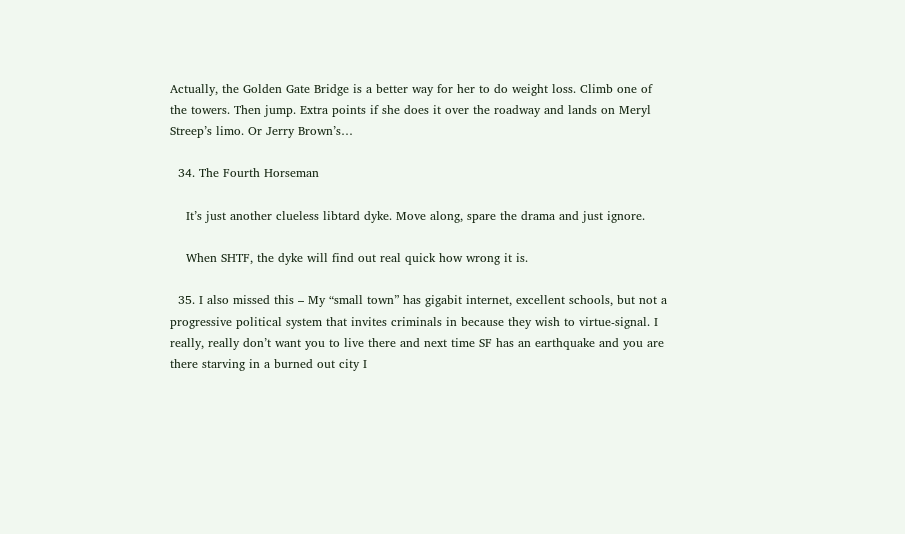Actually, the Golden Gate Bridge is a better way for her to do weight loss. Climb one of the towers. Then jump. Extra points if she does it over the roadway and lands on Meryl Streep’s limo. Or Jerry Brown’s…

  34. The Fourth Horseman

    It’s just another clueless libtard dyke. Move along, spare the drama and just ignore.

    When SHTF, the dyke will find out real quick how wrong it is.

  35. I also missed this – My “small town” has gigabit internet, excellent schools, but not a progressive political system that invites criminals in because they wish to virtue-signal. I really, really don’t want you to live there and next time SF has an earthquake and you are there starving in a burned out city I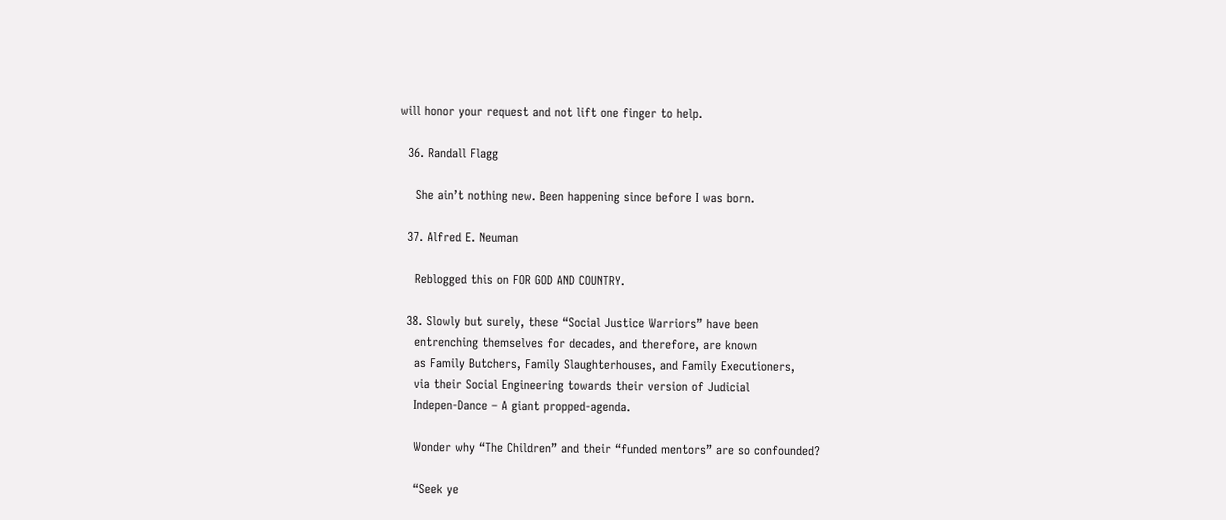will honor your request and not lift one finger to help.

  36. Randall Flagg

    She ain’t nothing new. Been happening since before I was born.

  37. Alfred E. Neuman

    Reblogged this on FOR GOD AND COUNTRY.

  38. Slowly but surely, these “Social Justice Warriors” have been
    entrenching themselves for decades, and therefore, are known
    as Family Butchers, Family Slaughterhouses, and Family Executioners,
    via their Social Engineering towards their version of Judicial
    Indepen-Dance – A giant propped-agenda.

    Wonder why “The Children” and their “funded mentors” are so confounded?

    “Seek ye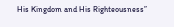His Kingdom and His Righteousness”